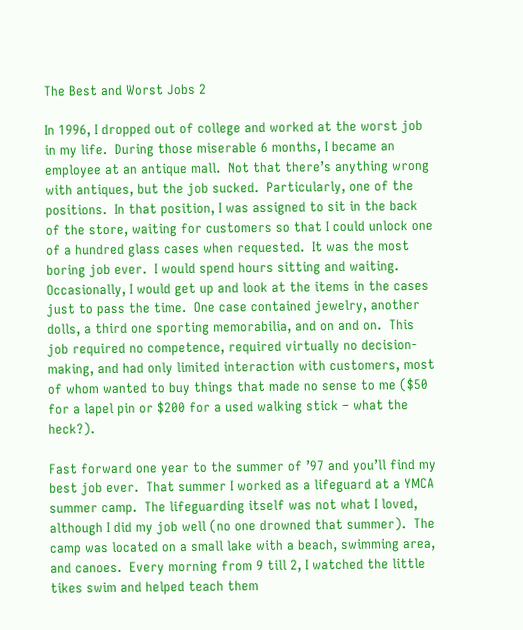The Best and Worst Jobs 2

In 1996, I dropped out of college and worked at the worst job in my life.  During those miserable 6 months, I became an employee at an antique mall.  Not that there’s anything wrong with antiques, but the job sucked.  Particularly, one of the positions.  In that position, I was assigned to sit in the back of the store, waiting for customers so that I could unlock one of a hundred glass cases when requested.  It was the most boring job ever.  I would spend hours sitting and waiting.  Occasionally, I would get up and look at the items in the cases just to pass the time.  One case contained jewelry, another dolls, a third one sporting memorabilia, and on and on.  This job required no competence, required virtually no decision-making, and had only limited interaction with customers, most of whom wanted to buy things that made no sense to me ($50 for a lapel pin or $200 for a used walking stick – what the heck?).

Fast forward one year to the summer of ’97 and you’ll find my best job ever.  That summer I worked as a lifeguard at a YMCA summer camp.  The lifeguarding itself was not what I loved, although I did my job well (no one drowned that summer).  The camp was located on a small lake with a beach, swimming area, and canoes.  Every morning from 9 till 2, I watched the little tikes swim and helped teach them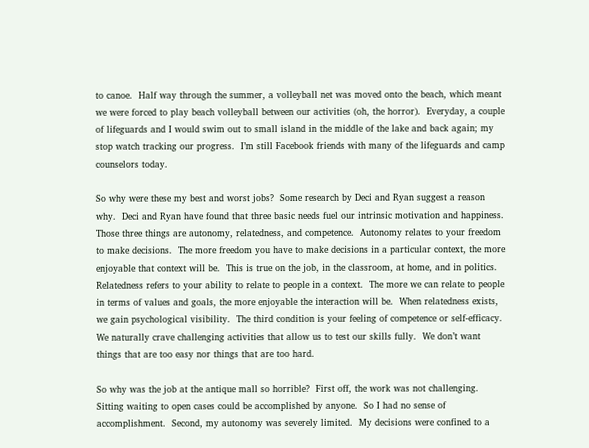to canoe.  Half way through the summer, a volleyball net was moved onto the beach, which meant we were forced to play beach volleyball between our activities (oh, the horror).  Everyday, a couple of lifeguards and I would swim out to small island in the middle of the lake and back again; my stop watch tracking our progress.  I’m still Facebook friends with many of the lifeguards and camp counselors today.

So why were these my best and worst jobs?  Some research by Deci and Ryan suggest a reason why.  Deci and Ryan have found that three basic needs fuel our intrinsic motivation and happiness. Those three things are autonomy, relatedness, and competence.  Autonomy relates to your freedom to make decisions.  The more freedom you have to make decisions in a particular context, the more enjoyable that context will be.  This is true on the job, in the classroom, at home, and in politics.  Relatedness refers to your ability to relate to people in a context.  The more we can relate to people in terms of values and goals, the more enjoyable the interaction will be.  When relatedness exists, we gain psychological visibility.  The third condition is your feeling of competence or self-efficacy.  We naturally crave challenging activities that allow us to test our skills fully.  We don’t want things that are too easy nor things that are too hard.

So why was the job at the antique mall so horrible?  First off, the work was not challenging.  Sitting waiting to open cases could be accomplished by anyone.  So I had no sense of accomplishment.  Second, my autonomy was severely limited.  My decisions were confined to a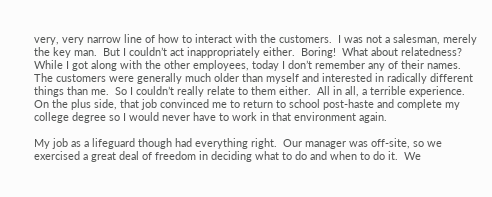very, very narrow line of how to interact with the customers.  I was not a salesman, merely the key man.  But I couldn’t act inappropriately either.  Boring!  What about relatedness?  While I got along with the other employees, today I don’t remember any of their names.  The customers were generally much older than myself and interested in radically different things than me.  So I couldn’t really relate to them either.  All in all, a terrible experience.  On the plus side, that job convinced me to return to school post-haste and complete my college degree so I would never have to work in that environment again.

My job as a lifeguard though had everything right.  Our manager was off-site, so we exercised a great deal of freedom in deciding what to do and when to do it.  We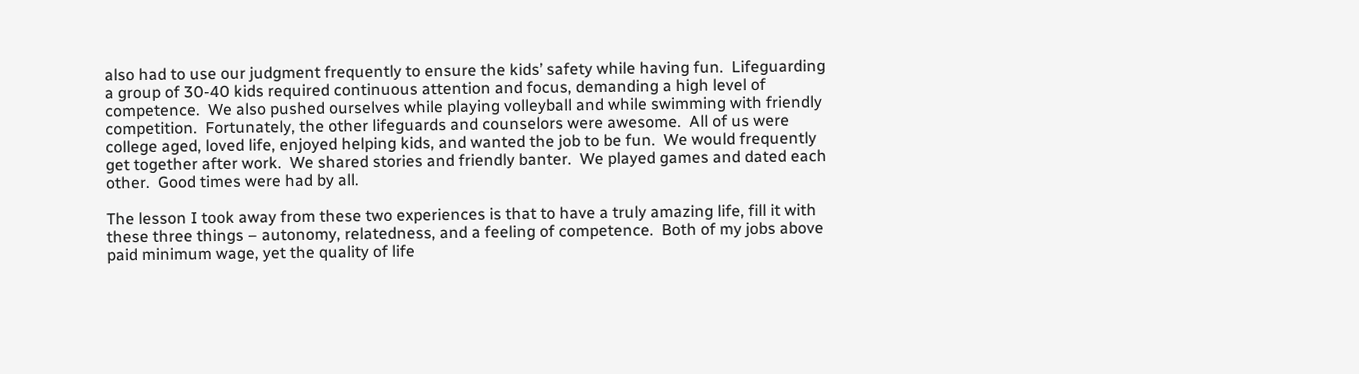also had to use our judgment frequently to ensure the kids’ safety while having fun.  Lifeguarding a group of 30-40 kids required continuous attention and focus, demanding a high level of competence.  We also pushed ourselves while playing volleyball and while swimming with friendly competition.  Fortunately, the other lifeguards and counselors were awesome.  All of us were college aged, loved life, enjoyed helping kids, and wanted the job to be fun.  We would frequently get together after work.  We shared stories and friendly banter.  We played games and dated each other.  Good times were had by all.

The lesson I took away from these two experiences is that to have a truly amazing life, fill it with these three things – autonomy, relatedness, and a feeling of competence.  Both of my jobs above paid minimum wage, yet the quality of life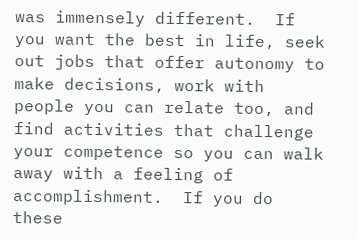was immensely different.  If you want the best in life, seek out jobs that offer autonomy to make decisions, work with people you can relate too, and find activities that challenge your competence so you can walk away with a feeling of accomplishment.  If you do these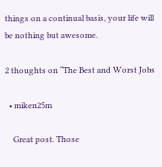things on a continual basis, your life will be nothing but awesome.

2 thoughts on “The Best and Worst Jobs

  • miken25m

    Great post. Those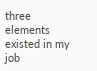three elements existed in my job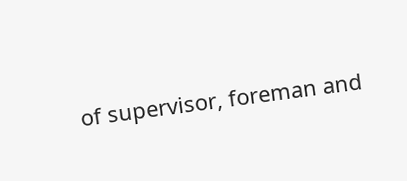of supervisor, foreman and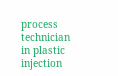process technician in plastic injection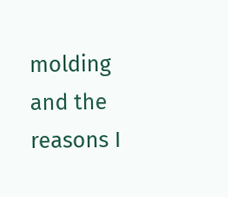molding and the reasons I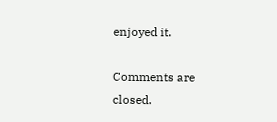enjoyed it.

Comments are closed.